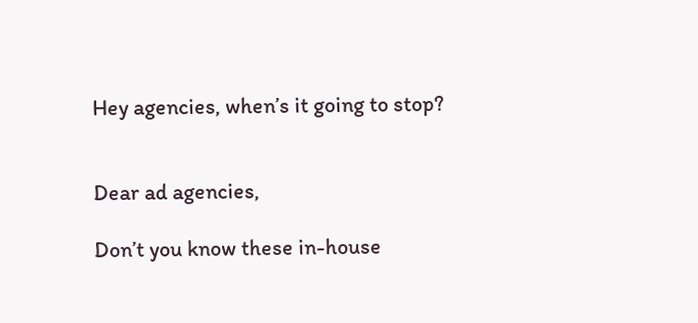Hey agencies, when’s it going to stop?


Dear ad agencies,

Don’t you know these in-house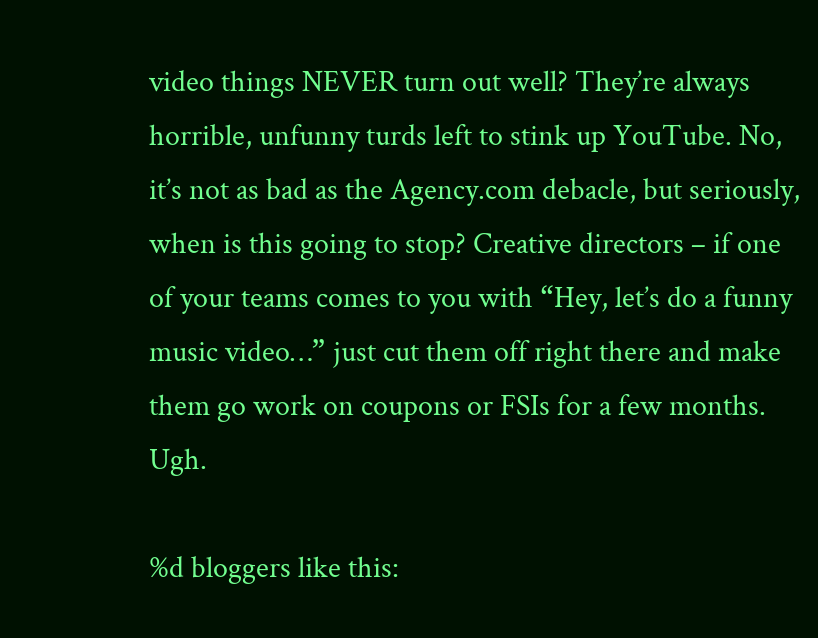video things NEVER turn out well? They’re always horrible, unfunny turds left to stink up YouTube. No, it’s not as bad as the Agency.com debacle, but seriously, when is this going to stop? Creative directors – if one of your teams comes to you with “Hey, let’s do a funny music video…” just cut them off right there and make them go work on coupons or FSIs for a few months. Ugh.

%d bloggers like this: